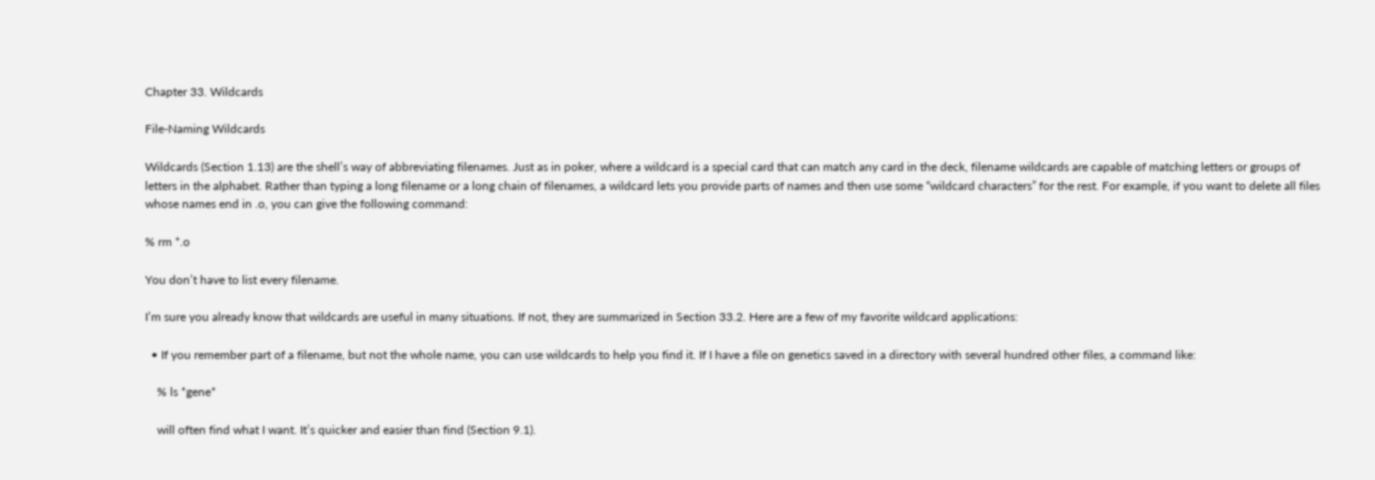Chapter 33. Wildcards

File-Naming Wildcards

Wildcards (Section 1.13) are the shell’s way of abbreviating filenames. Just as in poker, where a wildcard is a special card that can match any card in the deck, filename wildcards are capable of matching letters or groups of letters in the alphabet. Rather than typing a long filename or a long chain of filenames, a wildcard lets you provide parts of names and then use some “wildcard characters” for the rest. For example, if you want to delete all files whose names end in .o, you can give the following command:

% rm *.o

You don’t have to list every filename.

I’m sure you already know that wildcards are useful in many situations. If not, they are summarized in Section 33.2. Here are a few of my favorite wildcard applications:

  • If you remember part of a filename, but not the whole name, you can use wildcards to help you find it. If I have a file on genetics saved in a directory with several hundred other files, a command like:

    % ls *gene*

    will often find what I want. It’s quicker and easier than find (Section 9.1).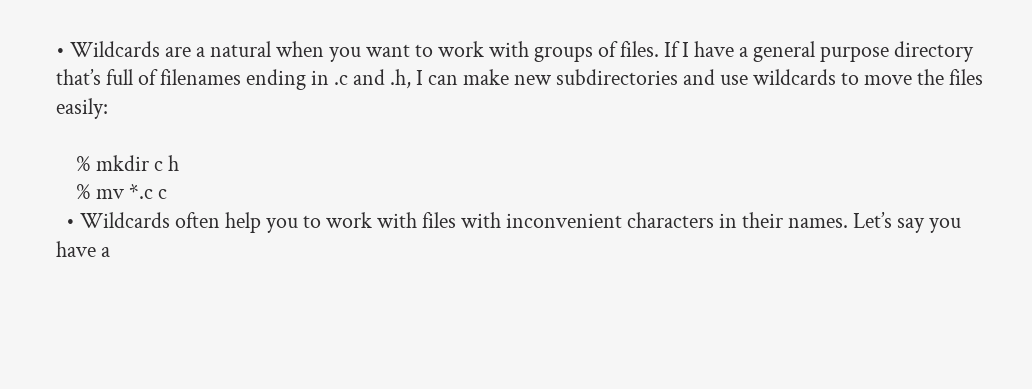• Wildcards are a natural when you want to work with groups of files. If I have a general purpose directory that’s full of filenames ending in .c and .h, I can make new subdirectories and use wildcards to move the files easily:

    % mkdir c h
    % mv *.c c
  • Wildcards often help you to work with files with inconvenient characters in their names. Let’s say you have a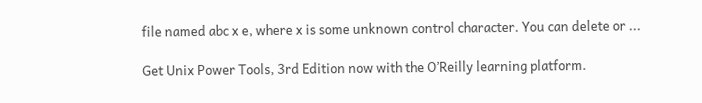file named abc x e, where x is some unknown control character. You can delete or ...

Get Unix Power Tools, 3rd Edition now with the O’Reilly learning platform.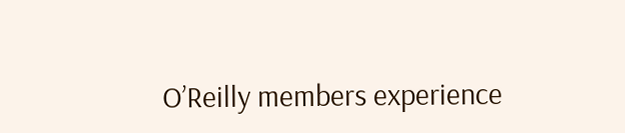O’Reilly members experience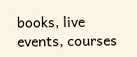books, live events, courses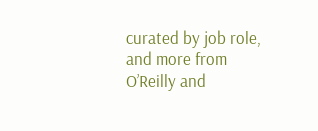curated by job role, and more from O’Reilly and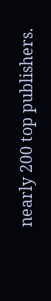nearly 200 top publishers.